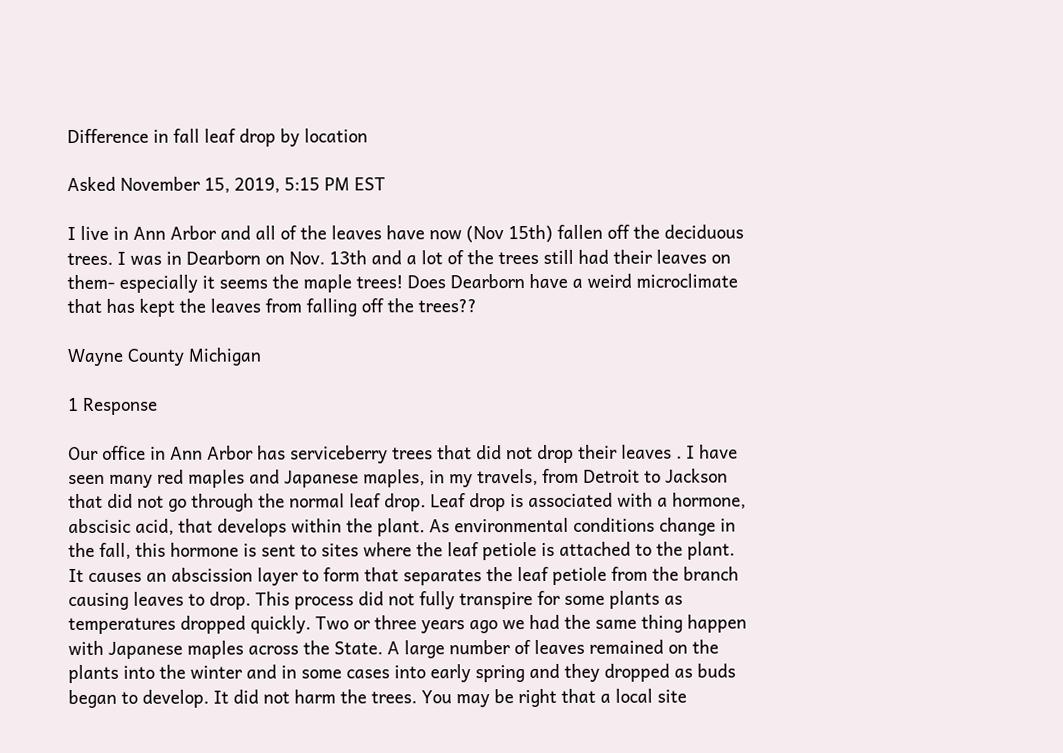Difference in fall leaf drop by location

Asked November 15, 2019, 5:15 PM EST

I live in Ann Arbor and all of the leaves have now (Nov 15th) fallen off the deciduous trees. I was in Dearborn on Nov. 13th and a lot of the trees still had their leaves on them- especially it seems the maple trees! Does Dearborn have a weird microclimate that has kept the leaves from falling off the trees??

Wayne County Michigan

1 Response

Our office in Ann Arbor has serviceberry trees that did not drop their leaves . I have seen many red maples and Japanese maples, in my travels, from Detroit to Jackson that did not go through the normal leaf drop. Leaf drop is associated with a hormone, abscisic acid, that develops within the plant. As environmental conditions change in the fall, this hormone is sent to sites where the leaf petiole is attached to the plant. It causes an abscission layer to form that separates the leaf petiole from the branch causing leaves to drop. This process did not fully transpire for some plants as temperatures dropped quickly. Two or three years ago we had the same thing happen with Japanese maples across the State. A large number of leaves remained on the plants into the winter and in some cases into early spring and they dropped as buds began to develop. It did not harm the trees. You may be right that a local site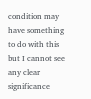condition may have something to do with this but I cannot see any clear significance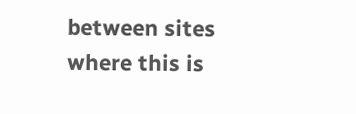between sites where this is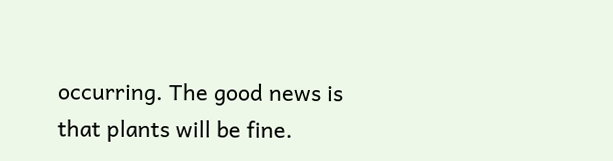occurring. The good news is that plants will be fine.